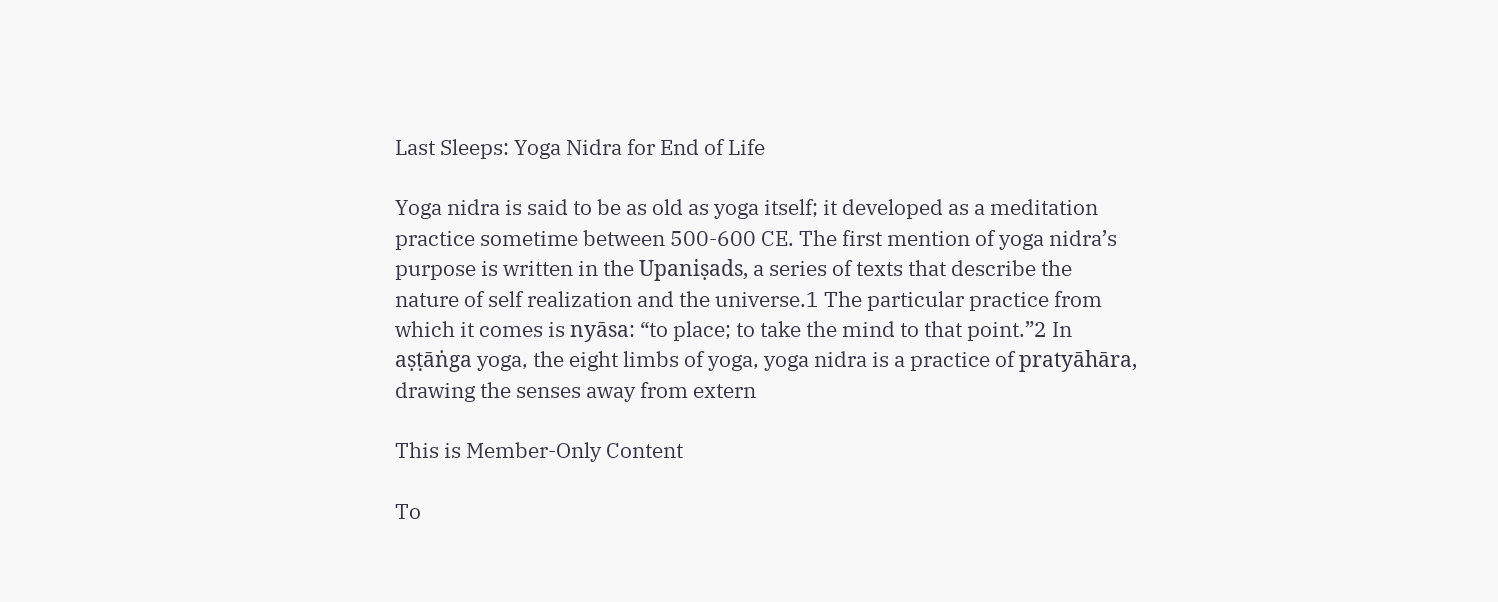Last Sleeps: Yoga Nidra for End of Life

Yoga nidra is said to be as old as yoga itself; it developed as a meditation practice sometime between 500-600 CE. The first mention of yoga nidra’s purpose is written in the Upaniṣads, a series of texts that describe the nature of self realization and the universe.1 The particular practice from which it comes is nyāsa: “to place; to take the mind to that point.”2 In aṣṭāṅga yoga, the eight limbs of yoga, yoga nidra is a practice of pratyāhāra, drawing the senses away from extern

This is Member-Only Content

To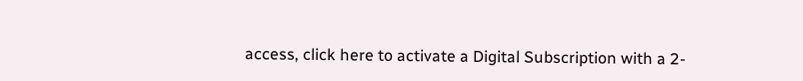access, click here to activate a Digital Subscription with a 2-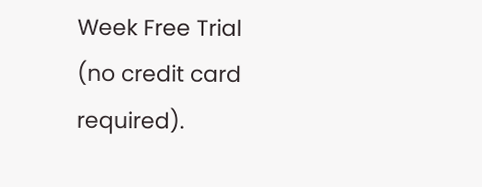Week Free Trial (no credit card required).